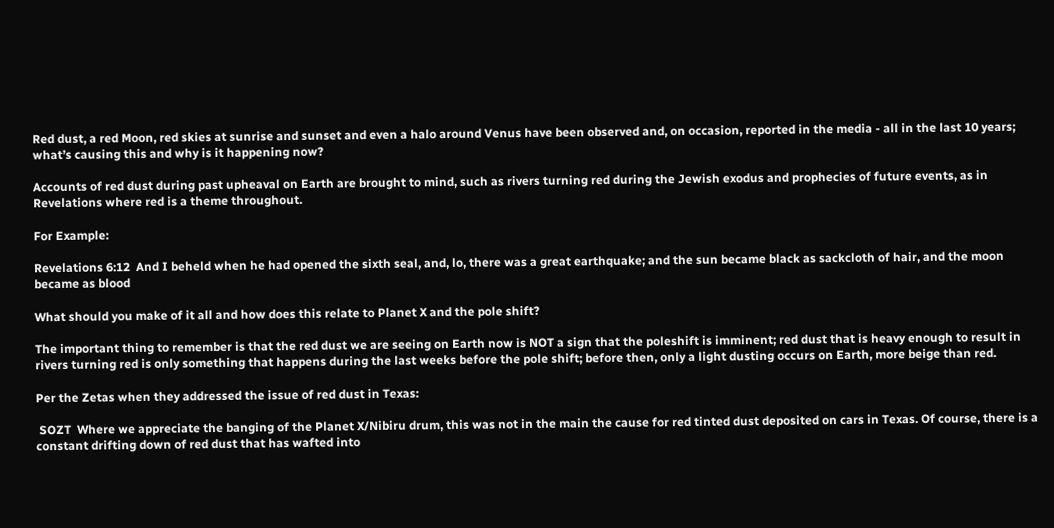Red dust, a red Moon, red skies at sunrise and sunset and even a halo around Venus have been observed and, on occasion, reported in the media - all in the last 10 years; what’s causing this and why is it happening now?

Accounts of red dust during past upheaval on Earth are brought to mind, such as rivers turning red during the Jewish exodus and prophecies of future events, as in Revelations where red is a theme throughout.

For Example:

Revelations 6:12  And I beheld when he had opened the sixth seal, and, lo, there was a great earthquake; and the sun became black as sackcloth of hair, and the moon became as blood

What should you make of it all and how does this relate to Planet X and the pole shift?

The important thing to remember is that the red dust we are seeing on Earth now is NOT a sign that the poleshift is imminent; red dust that is heavy enough to result in rivers turning red is only something that happens during the last weeks before the pole shift; before then, only a light dusting occurs on Earth, more beige than red.

Per the Zetas when they addressed the issue of red dust in Texas:

 SOZT  Where we appreciate the banging of the Planet X/Nibiru drum, this was not in the main the cause for red tinted dust deposited on cars in Texas. Of course, there is a constant drifting down of red dust that has wafted into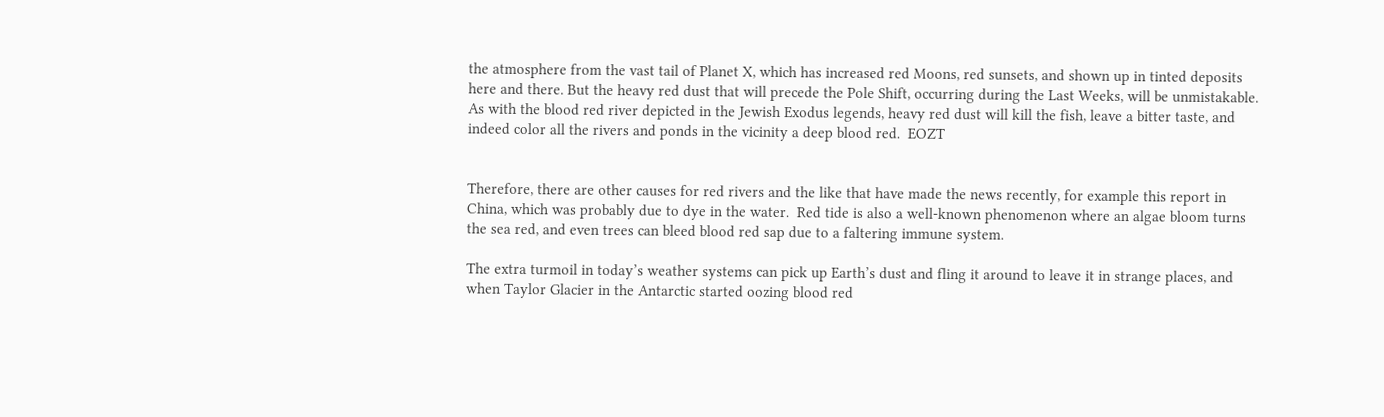the atmosphere from the vast tail of Planet X, which has increased red Moons, red sunsets, and shown up in tinted deposits here and there. But the heavy red dust that will precede the Pole Shift, occurring during the Last Weeks, will be unmistakable. As with the blood red river depicted in the Jewish Exodus legends, heavy red dust will kill the fish, leave a bitter taste, and indeed color all the rivers and ponds in the vicinity a deep blood red.  EOZT


Therefore, there are other causes for red rivers and the like that have made the news recently, for example this report in China, which was probably due to dye in the water.  Red tide is also a well-known phenomenon where an algae bloom turns the sea red, and even trees can bleed blood red sap due to a faltering immune system.

The extra turmoil in today’s weather systems can pick up Earth’s dust and fling it around to leave it in strange places, and when Taylor Glacier in the Antarctic started oozing blood red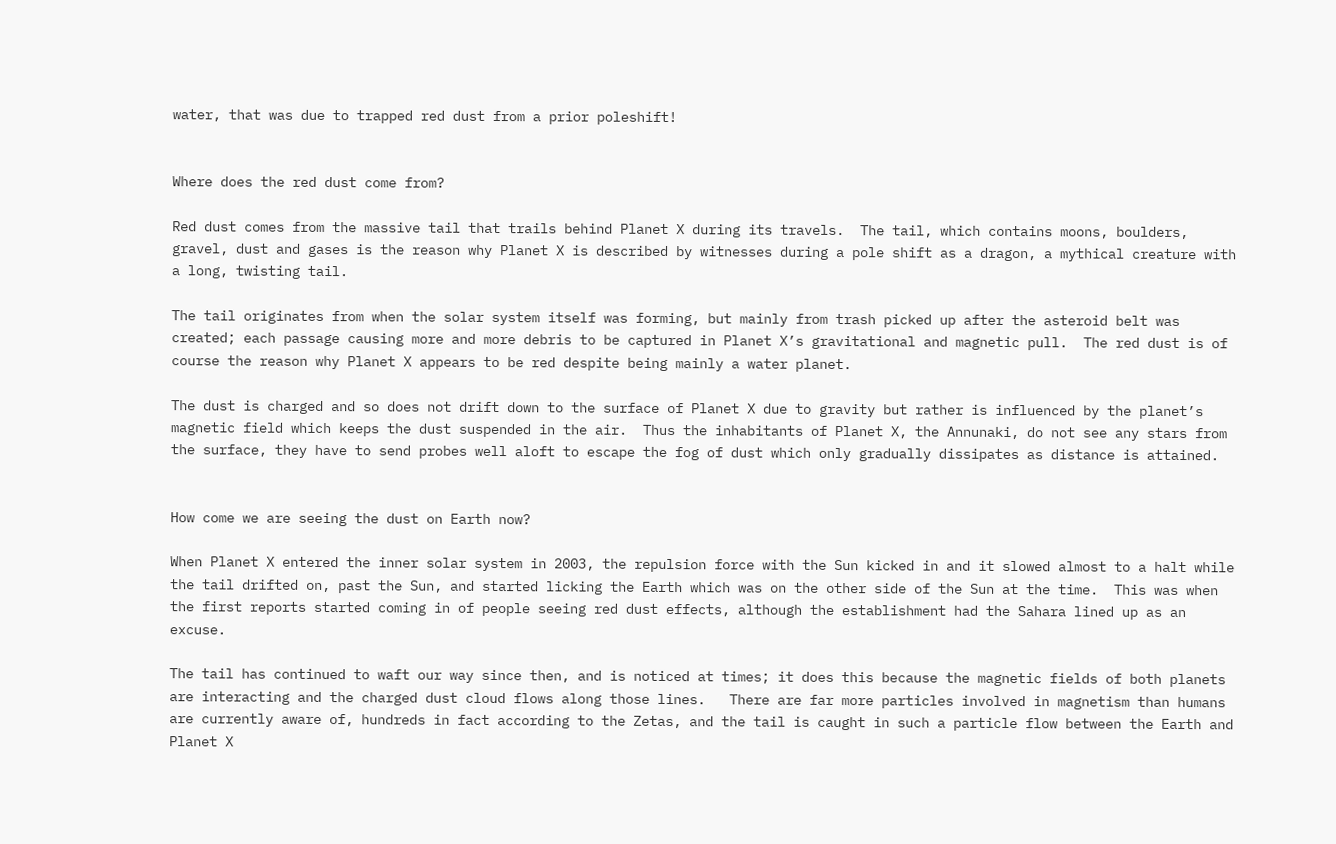water, that was due to trapped red dust from a prior poleshift!


Where does the red dust come from?

Red dust comes from the massive tail that trails behind Planet X during its travels.  The tail, which contains moons, boulders, gravel, dust and gases is the reason why Planet X is described by witnesses during a pole shift as a dragon, a mythical creature with a long, twisting tail.

The tail originates from when the solar system itself was forming, but mainly from trash picked up after the asteroid belt was created; each passage causing more and more debris to be captured in Planet X’s gravitational and magnetic pull.  The red dust is of course the reason why Planet X appears to be red despite being mainly a water planet.

The dust is charged and so does not drift down to the surface of Planet X due to gravity but rather is influenced by the planet’s magnetic field which keeps the dust suspended in the air.  Thus the inhabitants of Planet X, the Annunaki, do not see any stars from the surface, they have to send probes well aloft to escape the fog of dust which only gradually dissipates as distance is attained.


How come we are seeing the dust on Earth now?

When Planet X entered the inner solar system in 2003, the repulsion force with the Sun kicked in and it slowed almost to a halt while the tail drifted on, past the Sun, and started licking the Earth which was on the other side of the Sun at the time.  This was when the first reports started coming in of people seeing red dust effects, although the establishment had the Sahara lined up as an excuse.

The tail has continued to waft our way since then, and is noticed at times; it does this because the magnetic fields of both planets are interacting and the charged dust cloud flows along those lines.   There are far more particles involved in magnetism than humans are currently aware of, hundreds in fact according to the Zetas, and the tail is caught in such a particle flow between the Earth and Planet X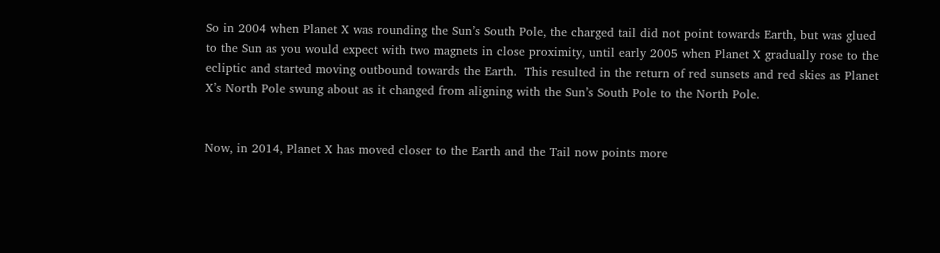So in 2004 when Planet X was rounding the Sun’s South Pole, the charged tail did not point towards Earth, but was glued to the Sun as you would expect with two magnets in close proximity, until early 2005 when Planet X gradually rose to the ecliptic and started moving outbound towards the Earth.  This resulted in the return of red sunsets and red skies as Planet X’s North Pole swung about as it changed from aligning with the Sun’s South Pole to the North Pole.


Now, in 2014, Planet X has moved closer to the Earth and the Tail now points more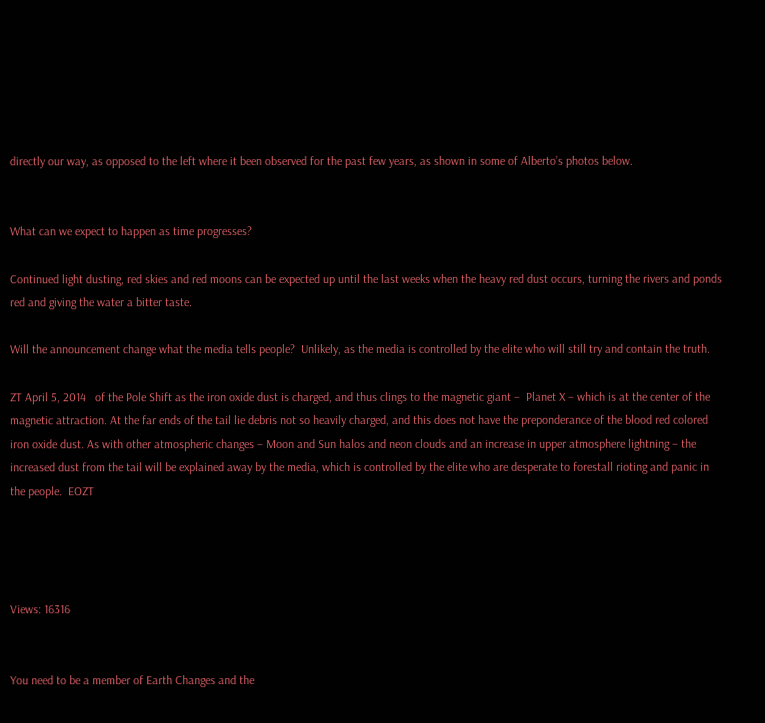directly our way, as opposed to the left where it been observed for the past few years, as shown in some of Alberto’s photos below.


What can we expect to happen as time progresses?

Continued light dusting, red skies and red moons can be expected up until the last weeks when the heavy red dust occurs, turning the rivers and ponds red and giving the water a bitter taste.

Will the announcement change what the media tells people?  Unlikely, as the media is controlled by the elite who will still try and contain the truth.

ZT April 5, 2014   of the Pole Shift as the iron oxide dust is charged, and thus clings to the magnetic giant –  Planet X – which is at the center of the magnetic attraction. At the far ends of the tail lie debris not so heavily charged, and this does not have the preponderance of the blood red colored iron oxide dust. As with other atmospheric changes – Moon and Sun halos and neon clouds and an increase in upper atmosphere lightning – the increased dust from the tail will be explained away by the media, which is controlled by the elite who are desperate to forestall rioting and panic in the people.  EOZT




Views: 16316


You need to be a member of Earth Changes and the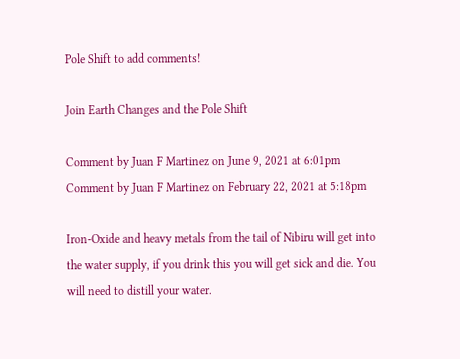Pole Shift to add comments!

Join Earth Changes and the Pole Shift

Comment by Juan F Martinez on June 9, 2021 at 6:01pm
Comment by Juan F Martinez on February 22, 2021 at 5:18pm

Iron-Oxide and heavy metals from the tail of Nibiru will get into the water supply, if you drink this you will get sick and die. You will need to distill your water.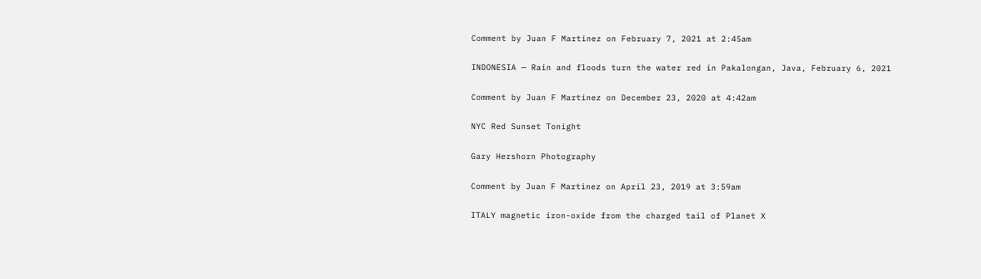Comment by Juan F Martinez on February 7, 2021 at 2:45am

INDONESIA — Rain and floods turn the water red in Pakalongan, Java, February 6, 2021

Comment by Juan F Martinez on December 23, 2020 at 4:42am

NYC Red Sunset Tonight

Gary Hershorn Photography

Comment by Juan F Martinez on April 23, 2019 at 3:59am

ITALY magnetic iron-oxide from the charged tail of Planet X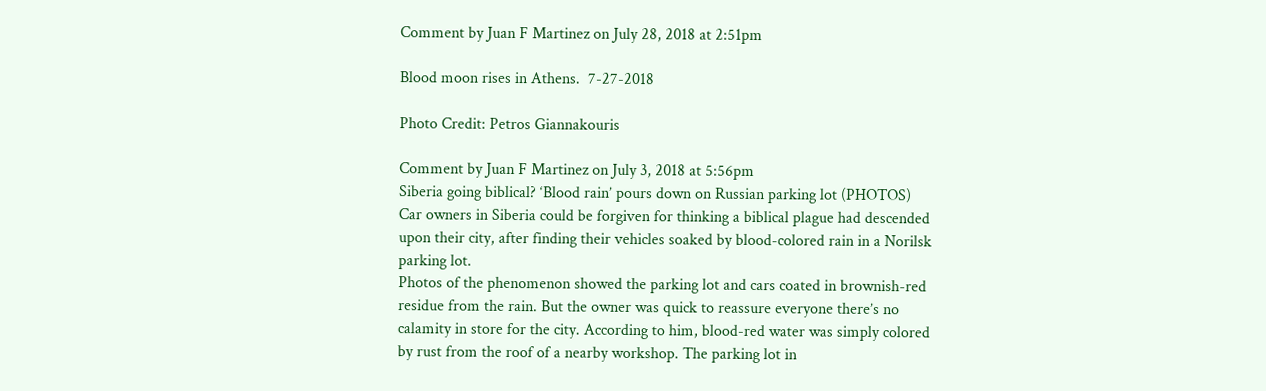Comment by Juan F Martinez on July 28, 2018 at 2:51pm

Blood moon rises in Athens.  7-27-2018

Photo Credit: Petros Giannakouris

Comment by Juan F Martinez on July 3, 2018 at 5:56pm
Siberia going biblical? ‘Blood rain’ pours down on Russian parking lot (PHOTOS)
Car owners in Siberia could be forgiven for thinking a biblical plague had descended upon their city, after finding their vehicles soaked by blood-colored rain in a Norilsk parking lot.
Photos of the phenomenon showed the parking lot and cars coated in brownish-red residue from the rain. But the owner was quick to reassure everyone there’s no calamity in store for the city. According to him, blood-red water was simply colored by rust from the roof of a nearby workshop. The parking lot in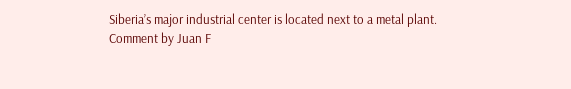Siberia’s major industrial center is located next to a metal plant.
Comment by Juan F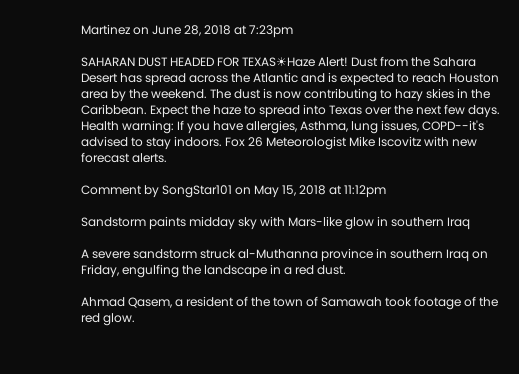Martinez on June 28, 2018 at 7:23pm

SAHARAN DUST HEADED FOR TEXAS☀Haze Alert! Dust from the Sahara Desert has spread across the Atlantic and is expected to reach Houston area by the weekend. The dust is now contributing to hazy skies in the Caribbean. Expect the haze to spread into Texas over the next few days. Health warning: If you have allergies, Asthma, lung issues, COPD--it's advised to stay indoors. Fox 26 Meteorologist Mike Iscovitz with new forecast alerts.

Comment by SongStar101 on May 15, 2018 at 11:12pm

Sandstorm paints midday sky with Mars-like glow in southern Iraq

A severe sandstorm struck al-Muthanna province in southern Iraq on Friday, engulfing the landscape in a red dust.

Ahmad Qasem, a resident of the town of Samawah took footage of the red glow.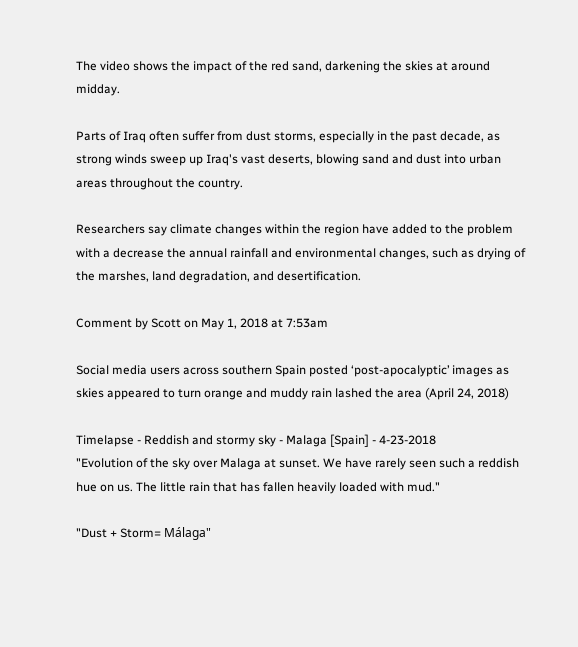The video shows the impact of the red sand, darkening the skies at around midday.

Parts of Iraq often suffer from dust storms, especially in the past decade, as strong winds sweep up Iraq's vast deserts, blowing sand and dust into urban areas throughout the country.

Researchers say climate changes within the region have added to the problem with a decrease the annual rainfall and environmental changes, such as drying of the marshes, land degradation, and desertification.

Comment by Scott on May 1, 2018 at 7:53am

Social media users across southern Spain posted ‘post-apocalyptic’ images as skies appeared to turn orange and muddy rain lashed the area (April 24, 2018)

Timelapse - Reddish and stormy sky - Malaga [Spain] - 4-23-2018
"Evolution of the sky over Malaga at sunset. We have rarely seen such a reddish hue on us. The little rain that has fallen heavily loaded with mud."

"Dust + Storm= Málaga"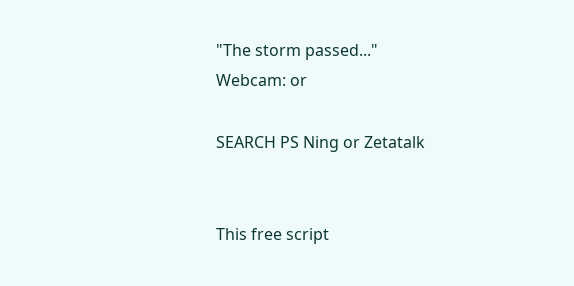"The storm passed..."
Webcam: or

SEARCH PS Ning or Zetatalk


This free script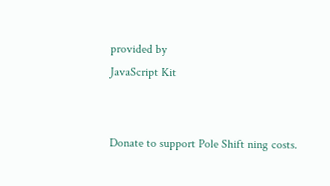provided by
JavaScript Kit


Donate to support Pole Shift ning costs.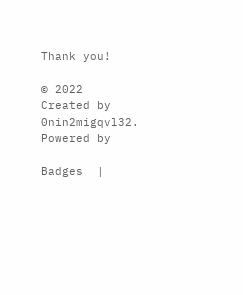Thank you!

© 2022   Created by 0nin2migqvl32.   Powered by

Badges  |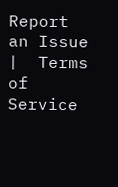Report an Issue  |  Terms of Service